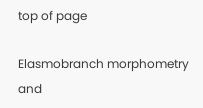top of page

Elasmobranch morphometry and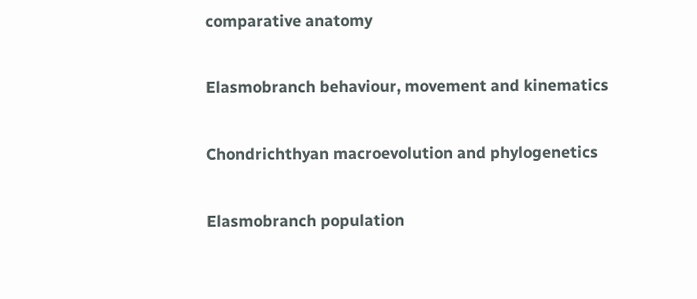comparative anatomy

Elasmobranch behaviour, movement and kinematics

Chondrichthyan macroevolution and phylogenetics

Elasmobranch population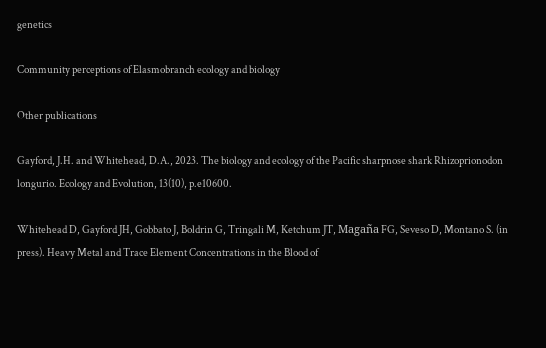genetics

Community perceptions of Elasmobranch ecology and biology

Other publications

Gayford, J.H. and Whitehead, D.A., 2023. The biology and ecology of the Pacific sharpnose shark Rhizoprionodon longurio. Ecology and Evolution, 13(10), p.e10600.

Whitehead D, Gayford JH, Gobbato J, Boldrin G, Tringali M, Ketchum JT, Magaña FG, Seveso D, Montano S. (in press). Heavy Metal and Trace Element Concentrations in the Blood of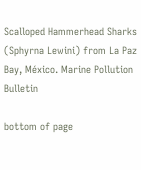Scalloped Hammerhead Sharks (Sphyrna Lewini) from La Paz Bay, México. Marine Pollution Bulletin

bottom of page